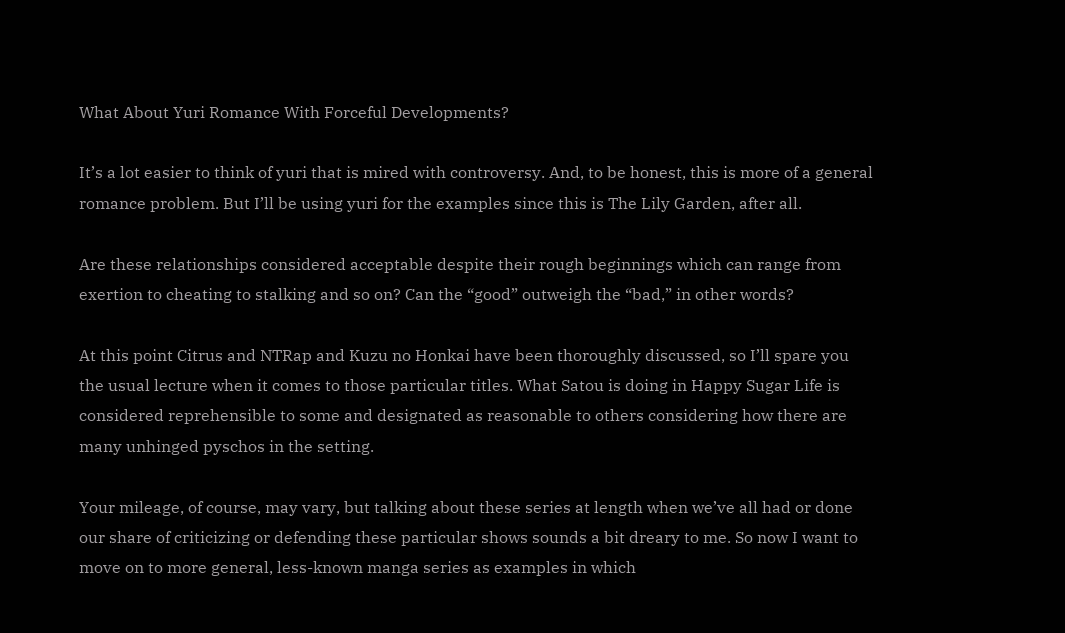What About Yuri Romance With Forceful Developments?

It’s a lot easier to think of yuri that is mired with controversy. And, to be honest, this is more of a general romance problem. But I’ll be using yuri for the examples since this is The Lily Garden, after all.

Are these relationships considered acceptable despite their rough beginnings which can range from exertion to cheating to stalking and so on? Can the “good” outweigh the “bad,” in other words?

At this point Citrus and NTRap and Kuzu no Honkai have been thoroughly discussed, so I’ll spare you the usual lecture when it comes to those particular titles. What Satou is doing in Happy Sugar Life is considered reprehensible to some and designated as reasonable to others considering how there are many unhinged pyschos in the setting.

Your mileage, of course, may vary, but talking about these series at length when we’ve all had or done our share of criticizing or defending these particular shows sounds a bit dreary to me. So now I want to move on to more general, less-known manga series as examples in which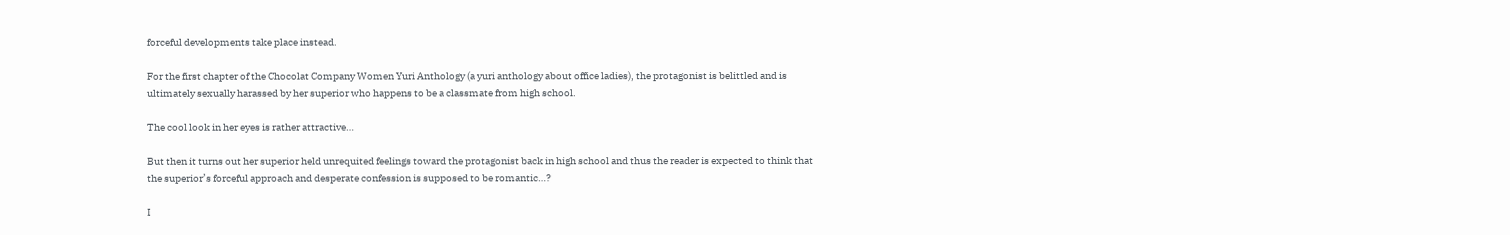forceful developments take place instead.

For the first chapter of the Chocolat Company Women Yuri Anthology (a yuri anthology about office ladies), the protagonist is belittled and is ultimately sexually harassed by her superior who happens to be a classmate from high school.

The cool look in her eyes is rather attractive…

But then it turns out her superior held unrequited feelings toward the protagonist back in high school and thus the reader is expected to think that the superior’s forceful approach and desperate confession is supposed to be romantic…?

I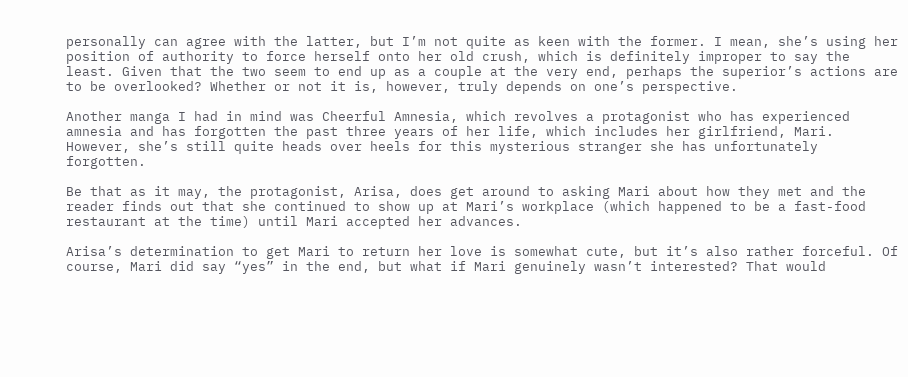personally can agree with the latter, but I’m not quite as keen with the former. I mean, she’s using her position of authority to force herself onto her old crush, which is definitely improper to say the least. Given that the two seem to end up as a couple at the very end, perhaps the superior’s actions are to be overlooked? Whether or not it is, however, truly depends on one’s perspective.

Another manga I had in mind was Cheerful Amnesia, which revolves a protagonist who has experienced amnesia and has forgotten the past three years of her life, which includes her girlfriend, Mari. However, she’s still quite heads over heels for this mysterious stranger she has unfortunately forgotten.

Be that as it may, the protagonist, Arisa, does get around to asking Mari about how they met and the reader finds out that she continued to show up at Mari’s workplace (which happened to be a fast-food restaurant at the time) until Mari accepted her advances.

Arisa’s determination to get Mari to return her love is somewhat cute, but it’s also rather forceful. Of course, Mari did say “yes” in the end, but what if Mari genuinely wasn’t interested? That would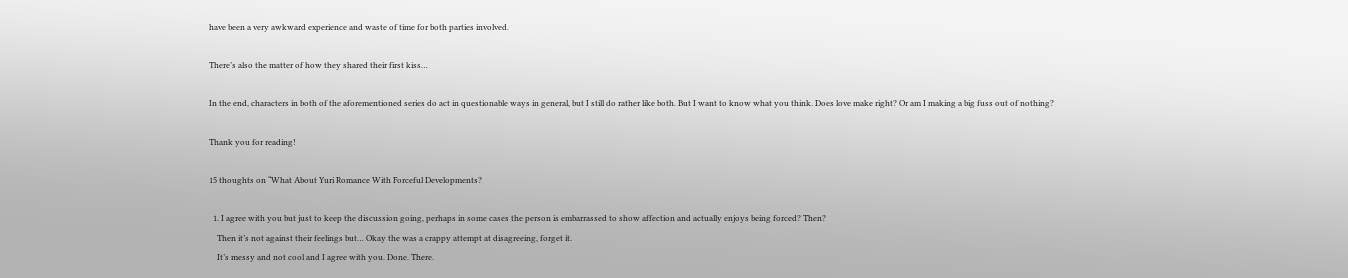have been a very awkward experience and waste of time for both parties involved.

There’s also the matter of how they shared their first kiss…

In the end, characters in both of the aforementioned series do act in questionable ways in general, but I still do rather like both. But I want to know what you think. Does love make right? Or am I making a big fuss out of nothing?

Thank you for reading!

15 thoughts on “What About Yuri Romance With Forceful Developments?

  1. I agree with you but just to keep the discussion going, perhaps in some cases the person is embarrassed to show affection and actually enjoys being forced? Then?
    Then it’s not against their feelings but… Okay the was a crappy attempt at disagreeing, forget it.
    It’s messy and not cool and I agree with you. Done. There.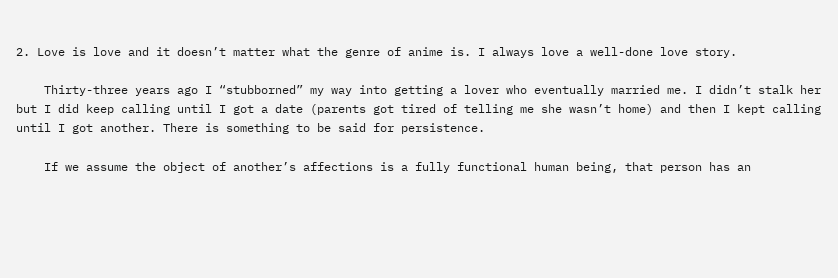2. Love is love and it doesn’t matter what the genre of anime is. I always love a well-done love story.

    Thirty-three years ago I “stubborned” my way into getting a lover who eventually married me. I didn’t stalk her but I did keep calling until I got a date (parents got tired of telling me she wasn’t home) and then I kept calling until I got another. There is something to be said for persistence.

    If we assume the object of another’s affections is a fully functional human being, that person has an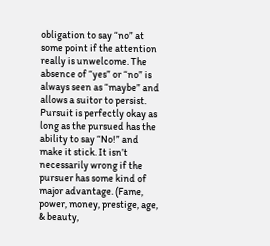obligation to say “no” at some point if the attention really is unwelcome. The absence of “yes” or “no” is always seen as “maybe” and allows a suitor to persist. Pursuit is perfectly okay as long as the pursued has the ability to say “No!” and make it stick. It isn’t necessarily wrong if the pursuer has some kind of major advantage. (Fame, power, money, prestige, age, & beauty,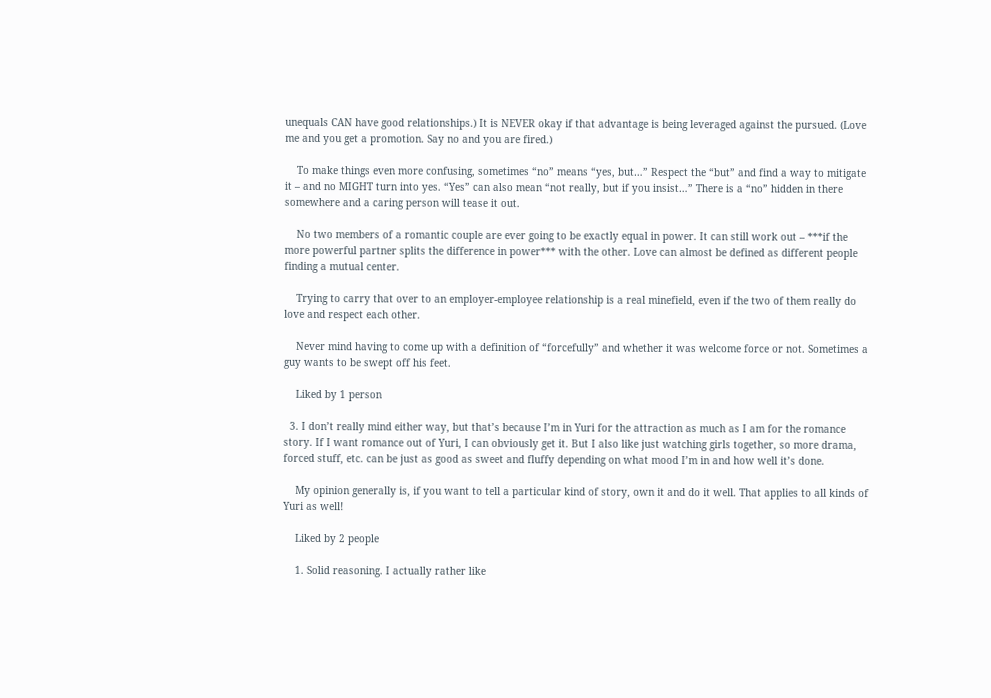unequals CAN have good relationships.) It is NEVER okay if that advantage is being leveraged against the pursued. (Love me and you get a promotion. Say no and you are fired.)

    To make things even more confusing, sometimes “no” means “yes, but…” Respect the “but” and find a way to mitigate it – and no MIGHT turn into yes. “Yes” can also mean “not really, but if you insist…” There is a “no” hidden in there somewhere and a caring person will tease it out.

    No two members of a romantic couple are ever going to be exactly equal in power. It can still work out – ***if the more powerful partner splits the difference in power*** with the other. Love can almost be defined as different people finding a mutual center.

    Trying to carry that over to an employer-employee relationship is a real minefield, even if the two of them really do love and respect each other.

    Never mind having to come up with a definition of “forcefully” and whether it was welcome force or not. Sometimes a guy wants to be swept off his feet.

    Liked by 1 person

  3. I don’t really mind either way, but that’s because I’m in Yuri for the attraction as much as I am for the romance story. If I want romance out of Yuri, I can obviously get it. But I also like just watching girls together, so more drama, forced stuff, etc. can be just as good as sweet and fluffy depending on what mood I’m in and how well it’s done.

    My opinion generally is, if you want to tell a particular kind of story, own it and do it well. That applies to all kinds of Yuri as well!

    Liked by 2 people

    1. Solid reasoning. I actually rather like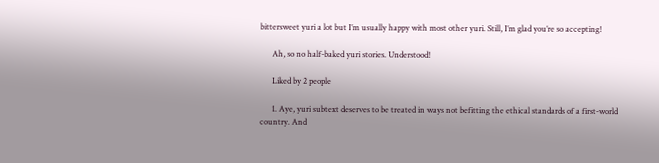bittersweet yuri a lot but I’m usually happy with most other yuri. Still, I’m glad you’re so accepting!

      Ah, so no half-baked yuri stories. Understood!

      Liked by 2 people

      1. Aye, yuri subtext deserves to be treated in ways not befitting the ethical standards of a first-world country. And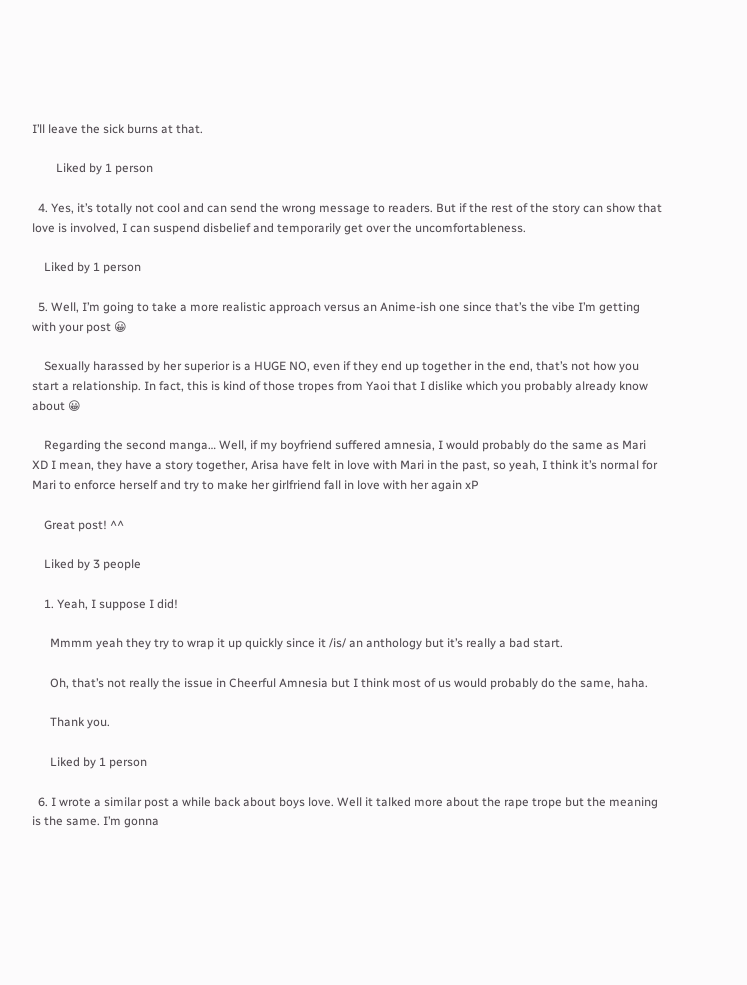I’ll leave the sick burns at that.

        Liked by 1 person

  4. Yes, it’s totally not cool and can send the wrong message to readers. But if the rest of the story can show that love is involved, I can suspend disbelief and temporarily get over the uncomfortableness.

    Liked by 1 person

  5. Well, I’m going to take a more realistic approach versus an Anime-ish one since that’s the vibe I’m getting with your post 😀

    Sexually harassed by her superior is a HUGE NO, even if they end up together in the end, that’s not how you start a relationship. In fact, this is kind of those tropes from Yaoi that I dislike which you probably already know about 😀

    Regarding the second manga… Well, if my boyfriend suffered amnesia, I would probably do the same as Mari XD I mean, they have a story together, Arisa have felt in love with Mari in the past, so yeah, I think it’s normal for Mari to enforce herself and try to make her girlfriend fall in love with her again xP

    Great post! ^^

    Liked by 3 people

    1. Yeah, I suppose I did!

      Mmmm yeah they try to wrap it up quickly since it /is/ an anthology but it’s really a bad start.

      Oh, that’s not really the issue in Cheerful Amnesia but I think most of us would probably do the same, haha.

      Thank you.

      Liked by 1 person

  6. I wrote a similar post a while back about boys love. Well it talked more about the rape trope but the meaning is the same. I’m gonna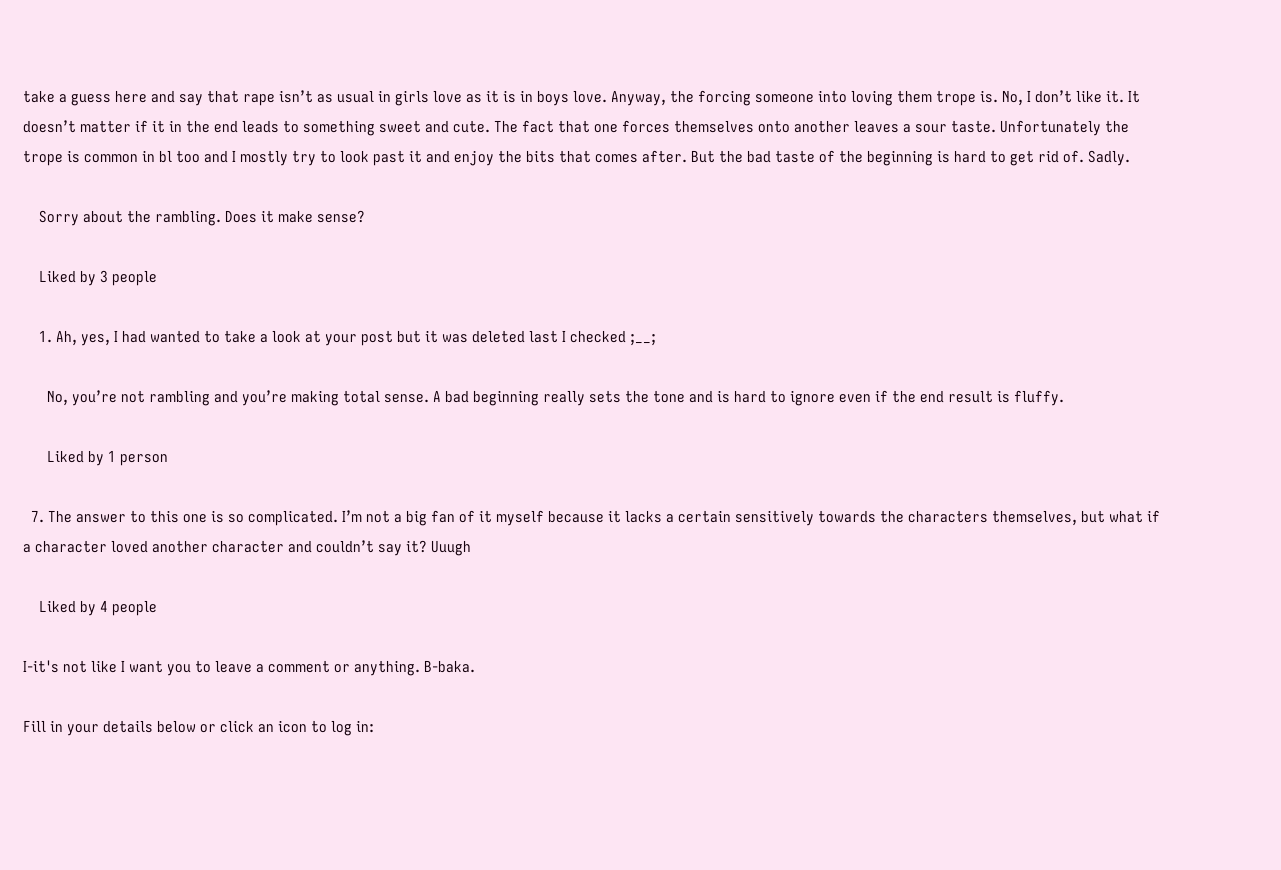take a guess here and say that rape isn’t as usual in girls love as it is in boys love. Anyway, the forcing someone into loving them trope is. No, I don’t like it. It doesn’t matter if it in the end leads to something sweet and cute. The fact that one forces themselves onto another leaves a sour taste. Unfortunately the trope is common in bl too and I mostly try to look past it and enjoy the bits that comes after. But the bad taste of the beginning is hard to get rid of. Sadly.

    Sorry about the rambling. Does it make sense?

    Liked by 3 people

    1. Ah, yes, I had wanted to take a look at your post but it was deleted last I checked ;__;

      No, you’re not rambling and you’re making total sense. A bad beginning really sets the tone and is hard to ignore even if the end result is fluffy.

      Liked by 1 person

  7. The answer to this one is so complicated. I’m not a big fan of it myself because it lacks a certain sensitively towards the characters themselves, but what if a character loved another character and couldn’t say it? Uuugh

    Liked by 4 people

I-it's not like I want you to leave a comment or anything. B-baka.

Fill in your details below or click an icon to log in: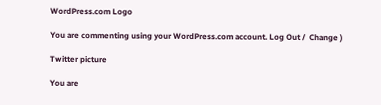WordPress.com Logo

You are commenting using your WordPress.com account. Log Out /  Change )

Twitter picture

You are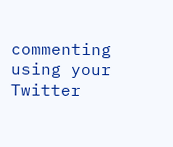commenting using your Twitter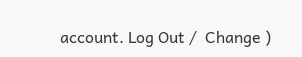account. Log Out /  Change )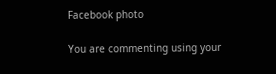Facebook photo

You are commenting using your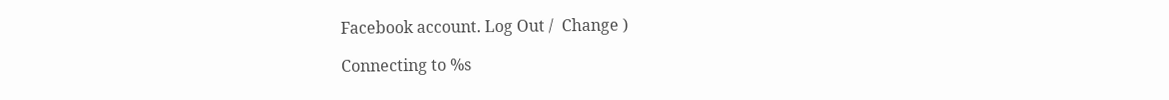Facebook account. Log Out /  Change )

Connecting to %s